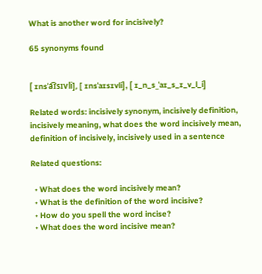What is another word for incisively?

65 synonyms found


[ ɪnsˈa͡ɪsɪvli], [ ɪnsˈaɪsɪvli], [ ɪ_n_s_ˈaɪ_s_ɪ_v_l_i]

Related words: incisively synonym, incisively definition, incisively meaning, what does the word incisively mean, definition of incisively, incisively used in a sentence

Related questions:

  • What does the word incisively mean?
  • What is the definition of the word incisive?
  • How do you spell the word incise?
  • What does the word incisive mean?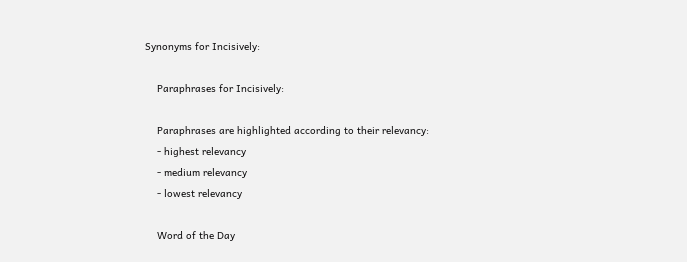Synonyms for Incisively:

    Paraphrases for Incisively:

    Paraphrases are highlighted according to their relevancy:
    - highest relevancy
    - medium relevancy
    - lowest relevancy

    Word of the Day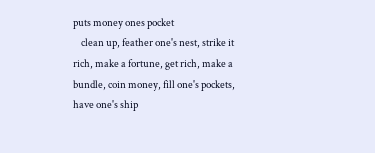puts money ones pocket
    clean up, feather one's nest, strike it rich, make a fortune, get rich, make a bundle, coin money, fill one's pockets, have one's ship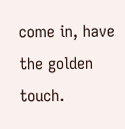come in, have the golden touch.